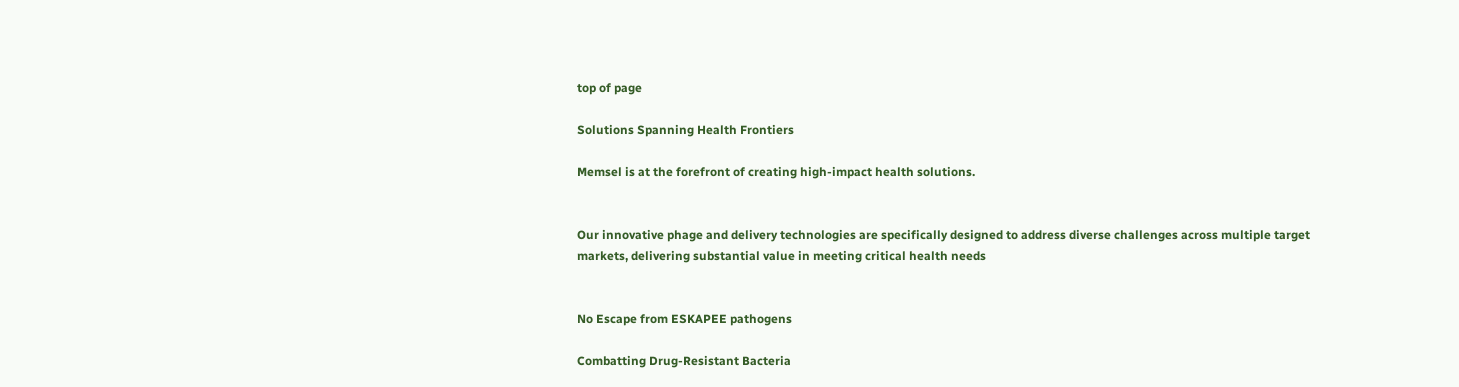top of page

Solutions Spanning Health Frontiers

Memsel is at the forefront of creating high-impact health solutions.


Our innovative phage and delivery technologies are specifically designed to address diverse challenges across multiple target markets, delivering substantial value in meeting critical health needs


No Escape from ESKAPEE pathogens

Combatting Drug-Resistant Bacteria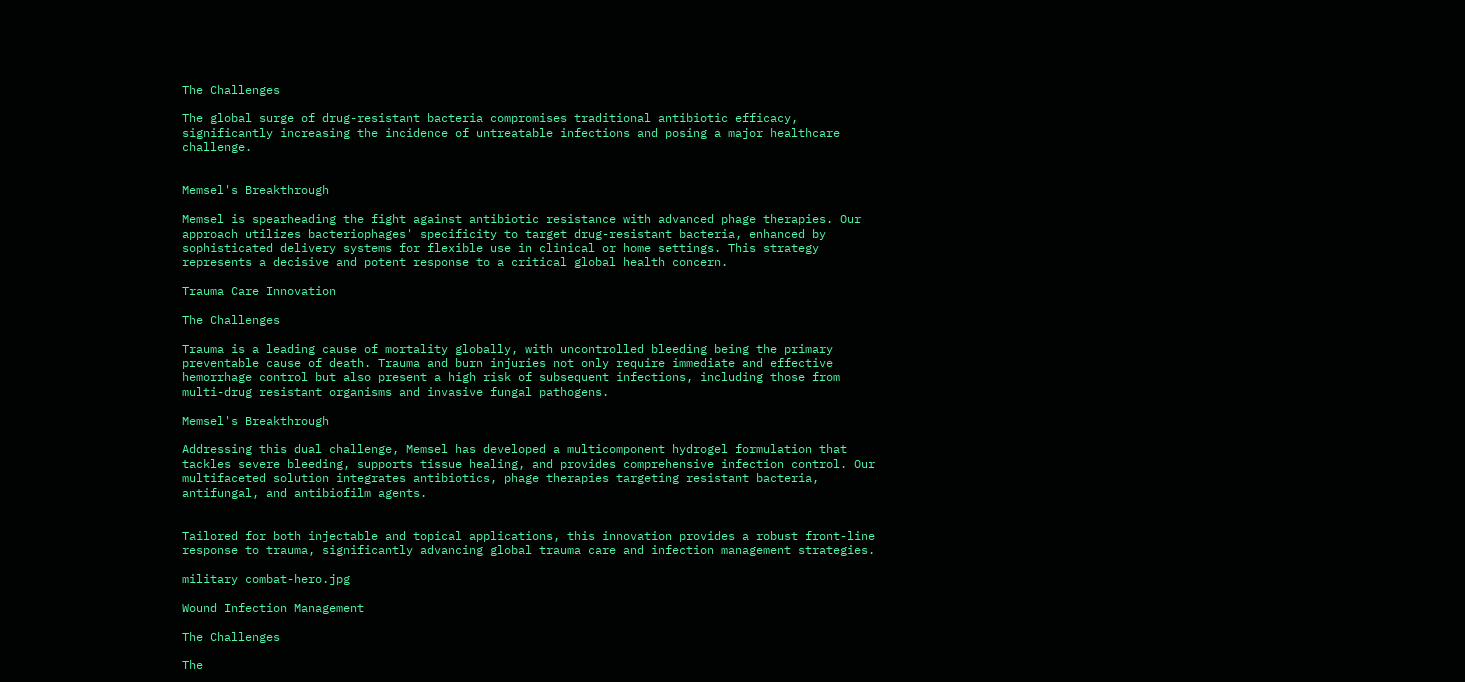The Challenges

The global surge of drug-resistant bacteria compromises traditional antibiotic efficacy, significantly increasing the incidence of untreatable infections and posing a major healthcare challenge.


Memsel's Breakthrough

Memsel is spearheading the fight against antibiotic resistance with advanced phage therapies. Our approach utilizes bacteriophages' specificity to target drug-resistant bacteria, enhanced by sophisticated delivery systems for flexible use in clinical or home settings. This strategy represents a decisive and potent response to a critical global health concern.

Trauma Care Innovation

The Challenges

Trauma is a leading cause of mortality globally, with uncontrolled bleeding being the primary preventable cause of death. Trauma and burn injuries not only require immediate and effective hemorrhage control but also present a high risk of subsequent infections, including those from multi-drug resistant organisms and invasive fungal pathogens.

Memsel's Breakthrough

Addressing this dual challenge, Memsel has developed a multicomponent hydrogel formulation that tackles severe bleeding, supports tissue healing, and provides comprehensive infection control. Our multifaceted solution integrates antibiotics, phage therapies targeting resistant bacteria, antifungal, and antibiofilm agents.


Tailored for both injectable and topical applications, this innovation provides a robust front-line response to trauma, significantly advancing global trauma care and infection management strategies.

military combat-hero.jpg

Wound Infection Management

The Challenges

The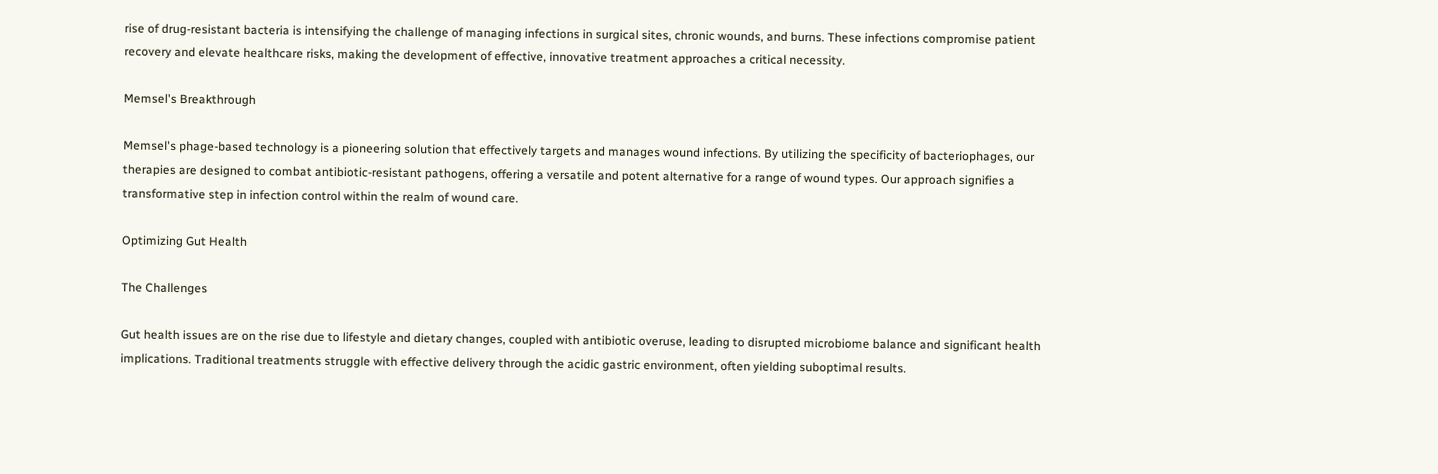rise of drug-resistant bacteria is intensifying the challenge of managing infections in surgical sites, chronic wounds, and burns. These infections compromise patient recovery and elevate healthcare risks, making the development of effective, innovative treatment approaches a critical necessity.

Memsel's Breakthrough

Memsel's phage-based technology is a pioneering solution that effectively targets and manages wound infections. By utilizing the specificity of bacteriophages, our therapies are designed to combat antibiotic-resistant pathogens, offering a versatile and potent alternative for a range of wound types. Our approach signifies a transformative step in infection control within the realm of wound care.

Optimizing Gut Health

The Challenges

Gut health issues are on the rise due to lifestyle and dietary changes, coupled with antibiotic overuse, leading to disrupted microbiome balance and significant health implications. Traditional treatments struggle with effective delivery through the acidic gastric environment, often yielding suboptimal results.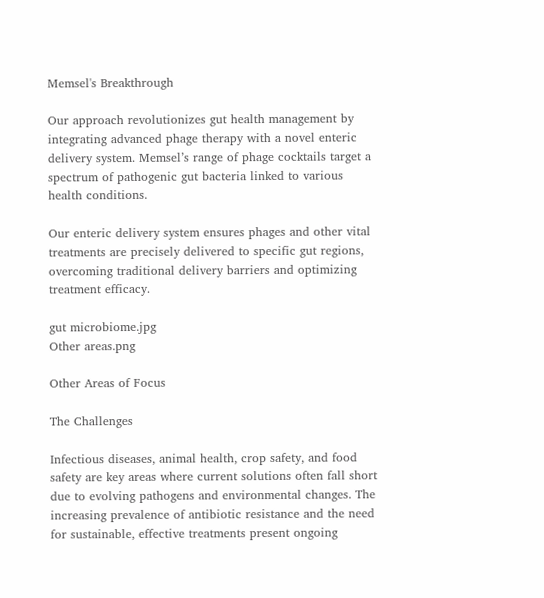Memsel's Breakthrough

Our approach revolutionizes gut health management by integrating advanced phage therapy with a novel enteric delivery system. Memsel’s range of phage cocktails target a spectrum of pathogenic gut bacteria linked to various health conditions.

Our enteric delivery system ensures phages and other vital treatments are precisely delivered to specific gut regions, overcoming traditional delivery barriers and optimizing treatment efficacy.

gut microbiome.jpg
Other areas.png

Other Areas of Focus

The Challenges

Infectious diseases, animal health, crop safety, and food safety are key areas where current solutions often fall short due to evolving pathogens and environmental changes. The increasing prevalence of antibiotic resistance and the need for sustainable, effective treatments present ongoing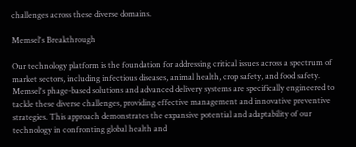challenges across these diverse domains.

Memsel's Breakthrough

Our technology platform is the foundation for addressing critical issues across a spectrum of market sectors, including infectious diseases, animal health, crop safety, and food safety. Memsel's phage-based solutions and advanced delivery systems are specifically engineered to tackle these diverse challenges, providing effective management and innovative preventive strategies. This approach demonstrates the expansive potential and adaptability of our technology in confronting global health and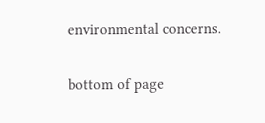environmental concerns.

bottom of page